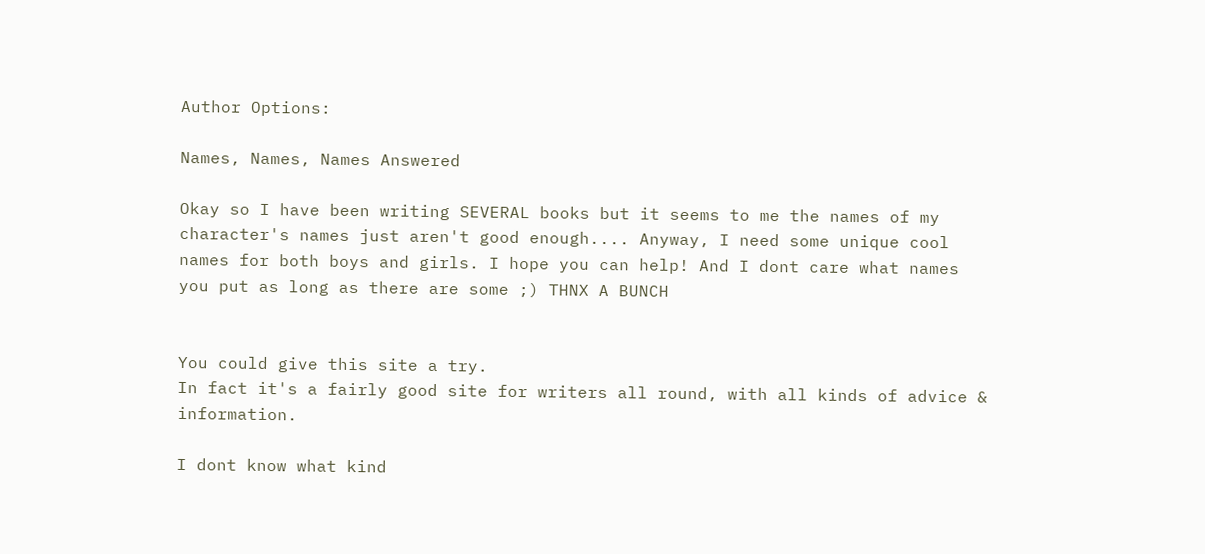Author Options:

Names, Names, Names Answered

Okay so I have been writing SEVERAL books but it seems to me the names of my character's names just aren't good enough.... Anyway, I need some unique cool names for both boys and girls. I hope you can help! And I dont care what names you put as long as there are some ;) THNX A BUNCH


You could give this site a try.
In fact it's a fairly good site for writers all round, with all kinds of advice & information.

I dont know what kind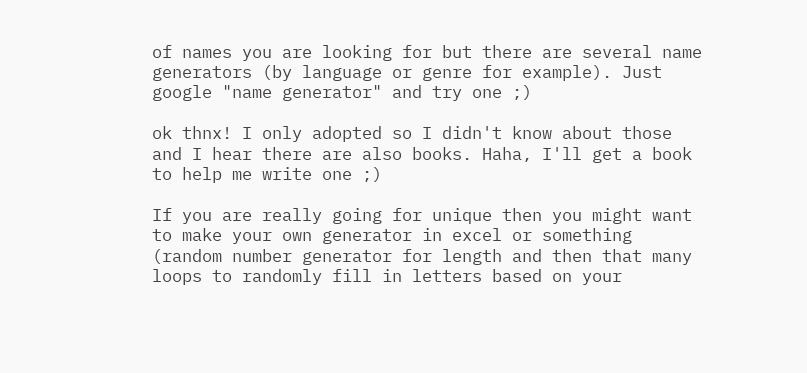of names you are looking for but there are several name generators (by language or genre for example). Just google "name generator" and try one ;)

ok thnx! I only adopted so I didn't know about those and I hear there are also books. Haha, I'll get a book to help me write one ;)

If you are really going for unique then you might want to make your own generator in excel or something (random number generator for length and then that many loops to randomly fill in letters based on your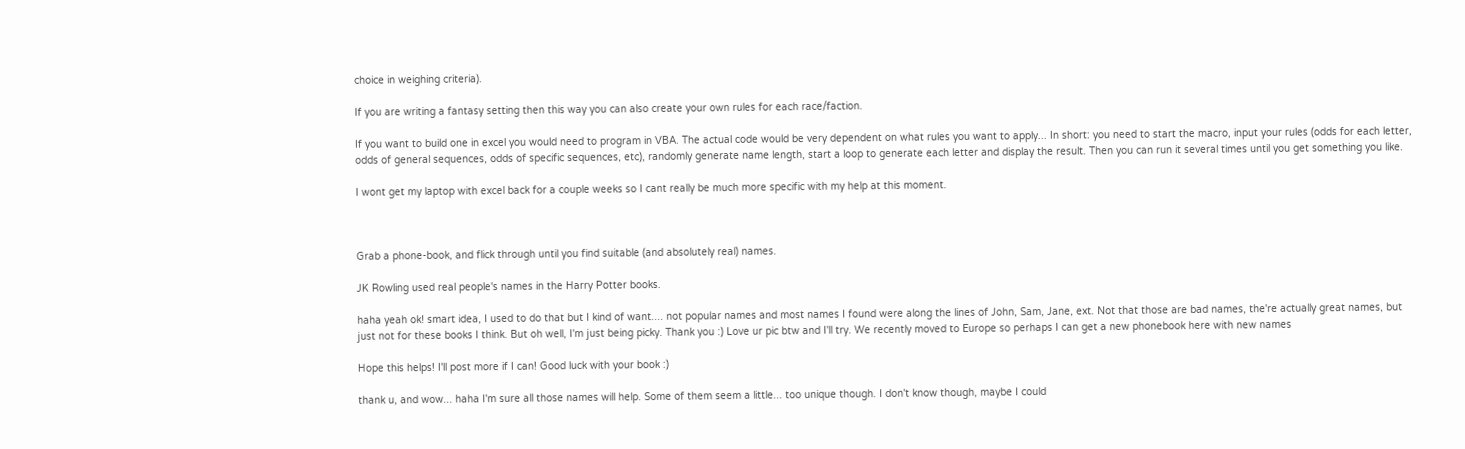choice in weighing criteria).

If you are writing a fantasy setting then this way you can also create your own rules for each race/faction.

If you want to build one in excel you would need to program in VBA. The actual code would be very dependent on what rules you want to apply... In short: you need to start the macro, input your rules (odds for each letter, odds of general sequences, odds of specific sequences, etc), randomly generate name length, start a loop to generate each letter and display the result. Then you can run it several times until you get something you like.

I wont get my laptop with excel back for a couple weeks so I cant really be much more specific with my help at this moment.



Grab a phone-book, and flick through until you find suitable (and absolutely real) names.

JK Rowling used real people's names in the Harry Potter books.

haha yeah ok! smart idea, I used to do that but I kind of want.... not popular names and most names I found were along the lines of John, Sam, Jane, ext. Not that those are bad names, the're actually great names, but just not for these books I think. But oh well, I'm just being picky. Thank you :) Love ur pic btw and I'll try. We recently moved to Europe so perhaps I can get a new phonebook here with new names

Hope this helps! I'll post more if I can! Good luck with your book :)

thank u, and wow... haha I'm sure all those names will help. Some of them seem a little... too unique though. I don't know though, maybe I could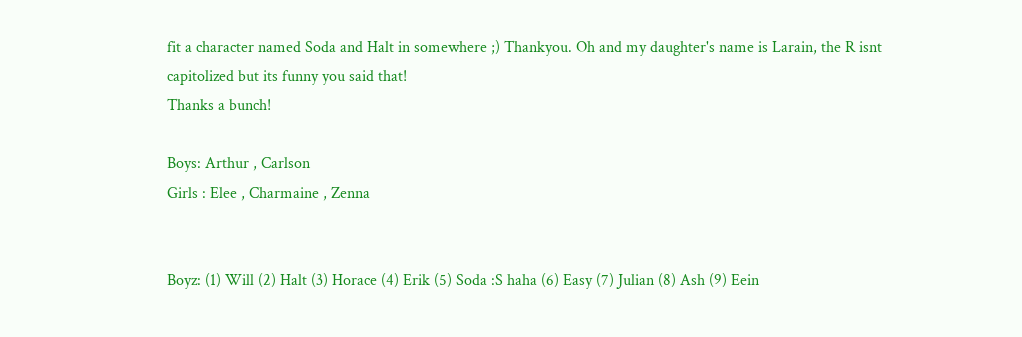fit a character named Soda and Halt in somewhere ;) Thankyou. Oh and my daughter's name is Larain, the R isnt capitolized but its funny you said that!
Thanks a bunch!

Boys: Arthur , Carlson
Girls : Elee , Charmaine , Zenna


Boyz: (1) Will (2) Halt (3) Horace (4) Erik (5) Soda :S haha (6) Easy (7) Julian (8) Ash (9) Eein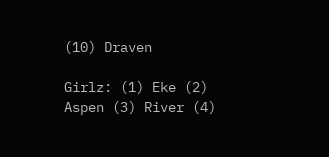(10) Draven

Girlz: (1) Eke (2) Aspen (3) River (4)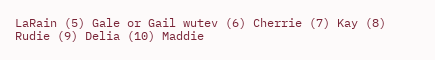LaRain (5) Gale or Gail wutev (6) Cherrie (7) Kay (8) Rudie (9) Delia (10) Maddie